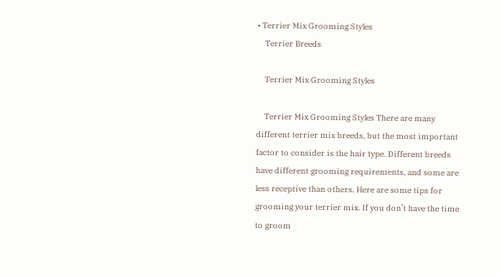• Terrier Mix Grooming Styles
    Terrier Breeds

    Terrier Mix Grooming Styles

    Terrier Mix Grooming Styles There are many different terrier mix breeds, but the most important factor to consider is the hair type. Different breeds have different grooming requirements, and some are less receptive than others. Here are some tips for grooming your terrier mix. If you don’t have the time to groom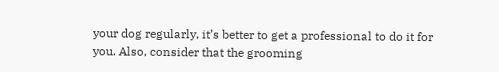your dog regularly, it’s better to get a professional to do it for you. Also, consider that the grooming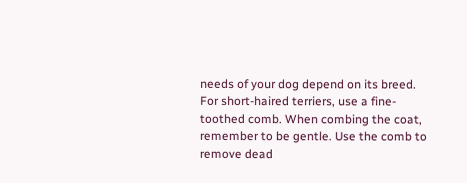needs of your dog depend on its breed. For short-haired terriers, use a fine-toothed comb. When combing the coat, remember to be gentle. Use the comb to remove dead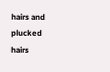hairs and plucked hairs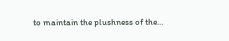to maintain the plushness of the…